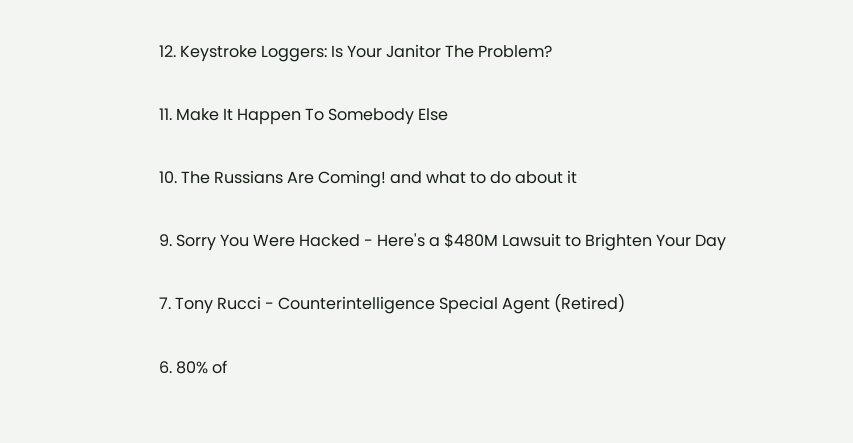12. Keystroke Loggers: Is Your Janitor The Problem?

11. Make It Happen To Somebody Else

10. The Russians Are Coming! and what to do about it

9. Sorry You Were Hacked - Here's a $480M Lawsuit to Brighten Your Day

7. Tony Rucci - Counterintelligence Special Agent (Retired)

6. 80% of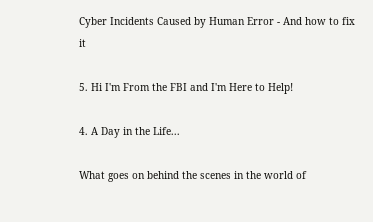Cyber Incidents Caused by Human Error - And how to fix it

5. Hi I'm From the FBI and I'm Here to Help!

4. A Day in the Life...

What goes on behind the scenes in the world of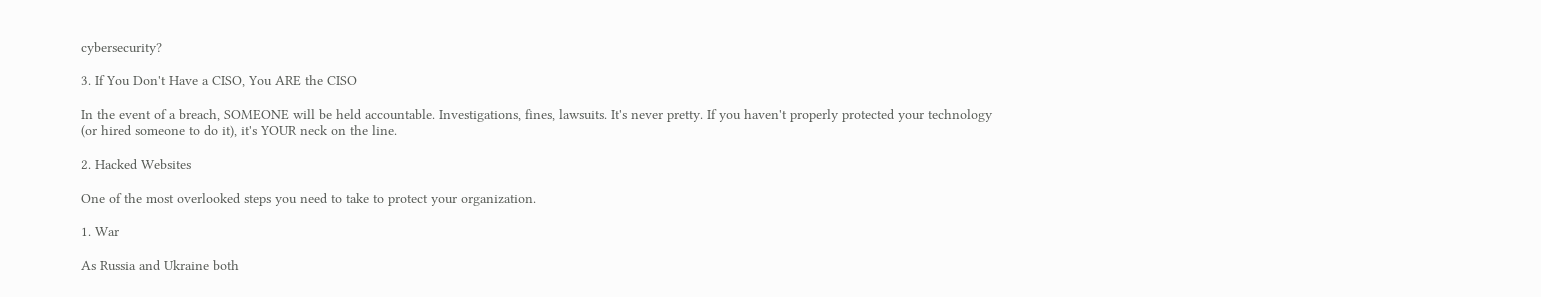cybersecurity?

3. If You Don't Have a CISO, You ARE the CISO

In the event of a breach, SOMEONE will be held accountable. Investigations, fines, lawsuits. It's never pretty. If you haven't properly protected your technology (or hired someone to do it), it's YOUR neck on the line.

2. Hacked Websites

One of the most overlooked steps you need to take to protect your organization.

1. War

As Russia and Ukraine both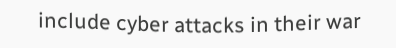include cyber attacks in their war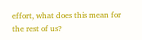effort, what does this mean for the rest of us?